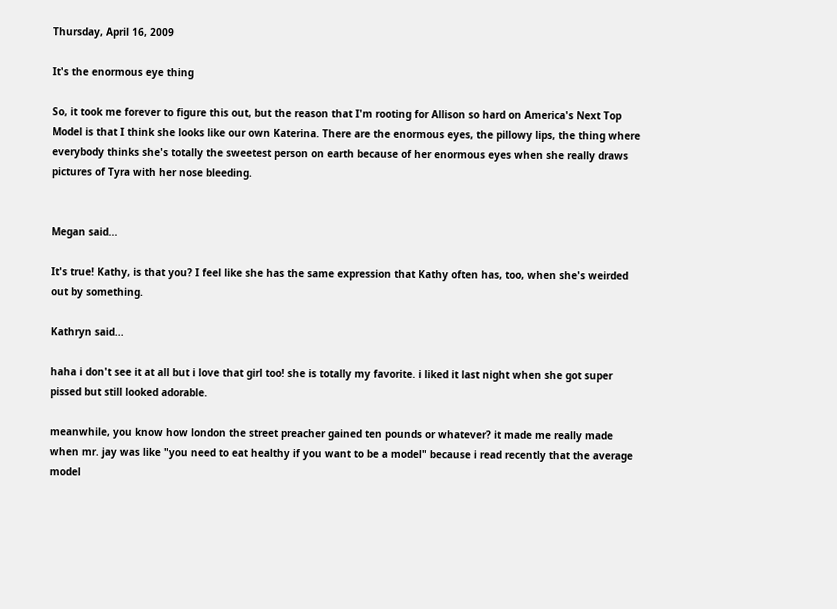Thursday, April 16, 2009

It's the enormous eye thing

So, it took me forever to figure this out, but the reason that I'm rooting for Allison so hard on America's Next Top Model is that I think she looks like our own Katerina. There are the enormous eyes, the pillowy lips, the thing where everybody thinks she's totally the sweetest person on earth because of her enormous eyes when she really draws pictures of Tyra with her nose bleeding.


Megan said...

It's true! Kathy, is that you? I feel like she has the same expression that Kathy often has, too, when she's weirded out by something.

Kathryn said...

haha i don't see it at all but i love that girl too! she is totally my favorite. i liked it last night when she got super pissed but still looked adorable.

meanwhile, you know how london the street preacher gained ten pounds or whatever? it made me really made when mr. jay was like "you need to eat healthy if you want to be a model" because i read recently that the average model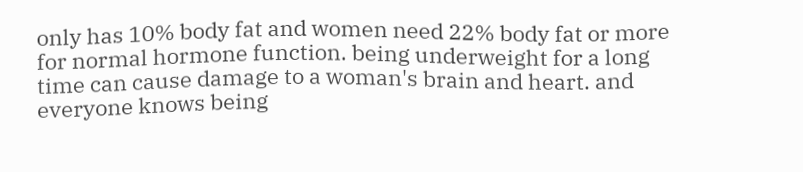only has 10% body fat and women need 22% body fat or more for normal hormone function. being underweight for a long time can cause damage to a woman's brain and heart. and everyone knows being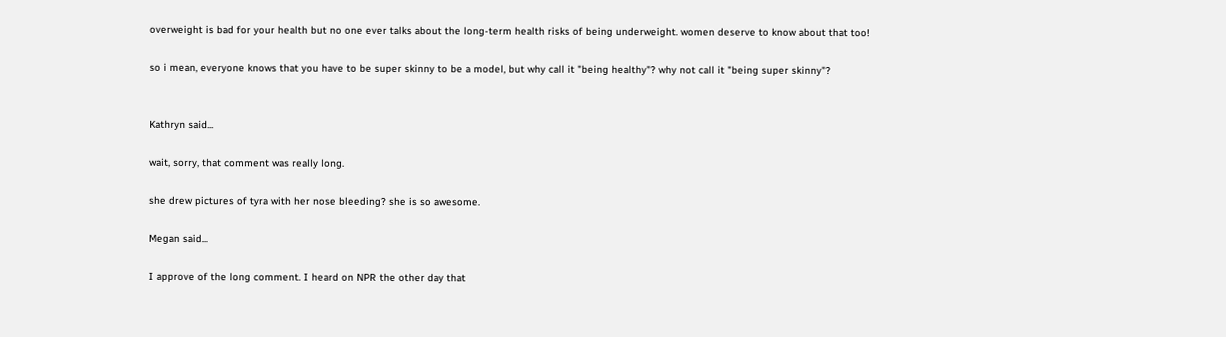overweight is bad for your health but no one ever talks about the long-term health risks of being underweight. women deserve to know about that too!

so i mean, everyone knows that you have to be super skinny to be a model, but why call it "being healthy"? why not call it "being super skinny"?


Kathryn said...

wait, sorry, that comment was really long.

she drew pictures of tyra with her nose bleeding? she is so awesome.

Megan said...

I approve of the long comment. I heard on NPR the other day that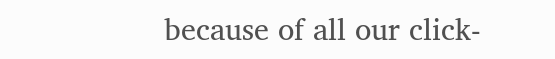because of all our click-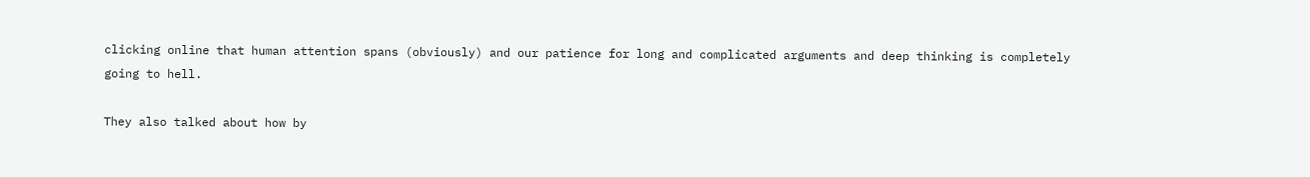clicking online that human attention spans (obviously) and our patience for long and complicated arguments and deep thinking is completely going to hell.

They also talked about how by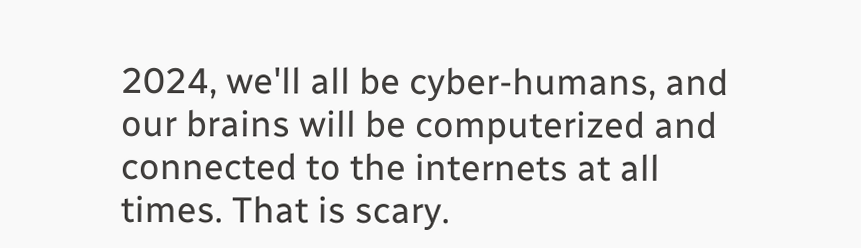2024, we'll all be cyber-humans, and our brains will be computerized and connected to the internets at all times. That is scary.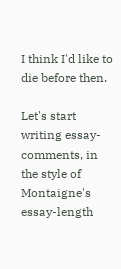I think I'd like to die before then.

Let's start writing essay-comments, in the style of Montaigne's essay-length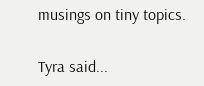musings on tiny topics.

Tyra said...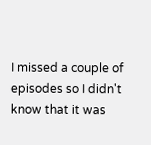I missed a couple of episodes so I didn't know that it was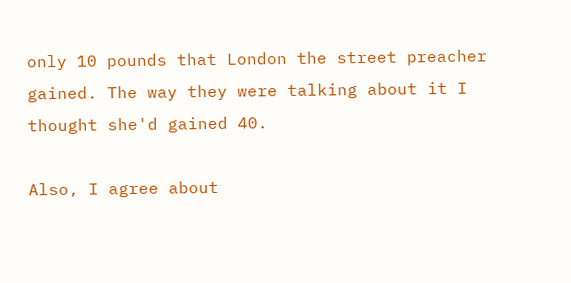only 10 pounds that London the street preacher gained. The way they were talking about it I thought she'd gained 40.

Also, I agree about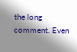the long comment. Even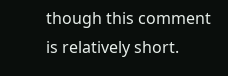though this comment is relatively short.